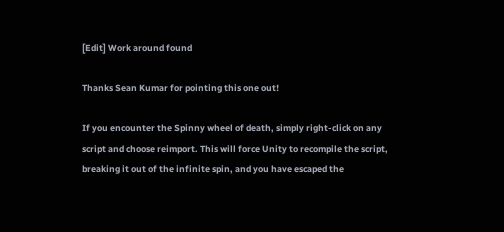[Edit] Work around found

Thanks Sean Kumar for pointing this one out!

If you encounter the Spinny wheel of death, simply right-click on any script and choose reimport. This will force Unity to recompile the script, breaking it out of the infinite spin, and you have escaped the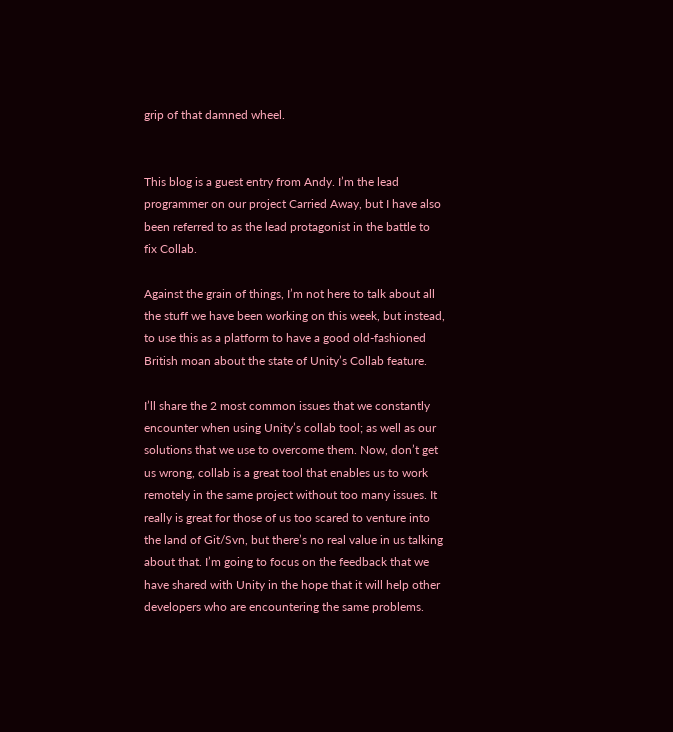grip of that damned wheel.


This blog is a guest entry from Andy. I’m the lead programmer on our project Carried Away, but I have also been referred to as the lead protagonist in the battle to fix Collab.

Against the grain of things, I’m not here to talk about all the stuff we have been working on this week, but instead, to use this as a platform to have a good old-fashioned British moan about the state of Unity’s Collab feature.

I’ll share the 2 most common issues that we constantly encounter when using Unity’s collab tool; as well as our solutions that we use to overcome them. Now, don’t get us wrong, collab is a great tool that enables us to work remotely in the same project without too many issues. It really is great for those of us too scared to venture into the land of Git/Svn, but there’s no real value in us talking about that. I’m going to focus on the feedback that we have shared with Unity in the hope that it will help other developers who are encountering the same problems.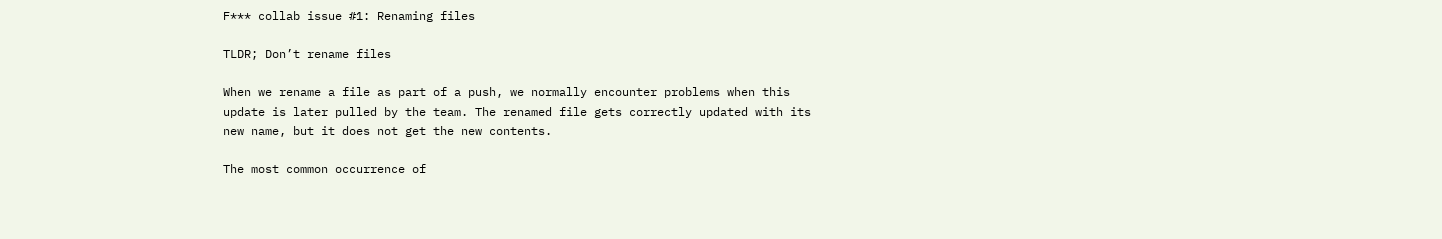F*** collab issue #1: Renaming files

TLDR; Don’t rename files

When we rename a file as part of a push, we normally encounter problems when this update is later pulled by the team. The renamed file gets correctly updated with its new name, but it does not get the new contents.

The most common occurrence of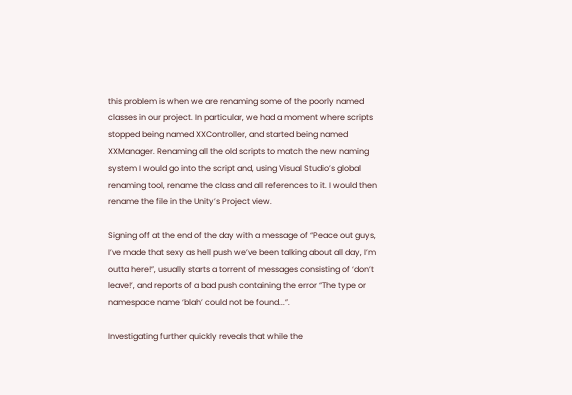this problem is when we are renaming some of the poorly named classes in our project. In particular, we had a moment where scripts stopped being named XXController, and started being named XXManager. Renaming all the old scripts to match the new naming system I would go into the script and, using Visual Studio’s global renaming tool, rename the class and all references to it. I would then rename the file in the Unity’s Project view.

Signing off at the end of the day with a message of “Peace out guys, I’ve made that sexy as hell push we’ve been talking about all day, I’m outta here!”, usually starts a torrent of messages consisting of ‘don’t leave!’, and reports of a bad push containing the error “The type or namespace name ‘blah’ could not be found...”.

Investigating further quickly reveals that while the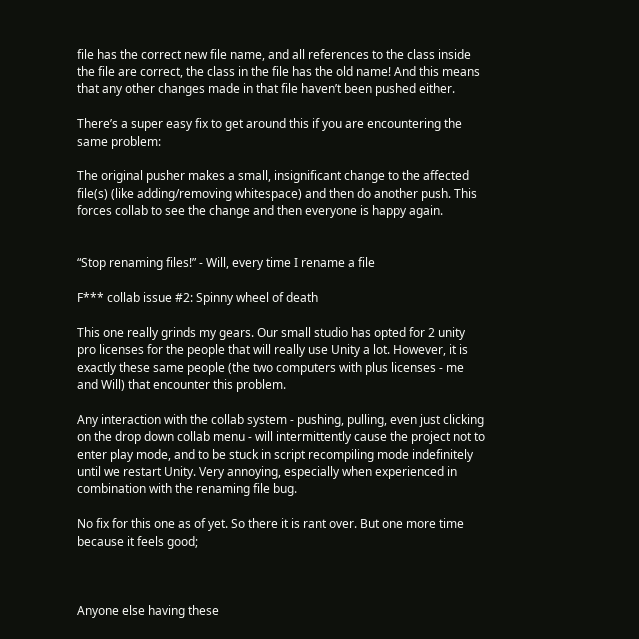file has the correct new file name, and all references to the class inside the file are correct, the class in the file has the old name! And this means that any other changes made in that file haven’t been pushed either.

There’s a super easy fix to get around this if you are encountering the same problem:

The original pusher makes a small, insignificant change to the affected file(s) (like adding/removing whitespace) and then do another push. This forces collab to see the change and then everyone is happy again.


“Stop renaming files!” - Will, every time I rename a file

F*** collab issue #2: Spinny wheel of death

This one really grinds my gears. Our small studio has opted for 2 unity pro licenses for the people that will really use Unity a lot. However, it is exactly these same people (the two computers with plus licenses - me and Will) that encounter this problem.

Any interaction with the collab system - pushing, pulling, even just clicking on the drop down collab menu - will intermittently cause the project not to enter play mode, and to be stuck in script recompiling mode indefinitely until we restart Unity. Very annoying, especially when experienced in combination with the renaming file bug.

No fix for this one as of yet. So there it is rant over. But one more time because it feels good;



Anyone else having these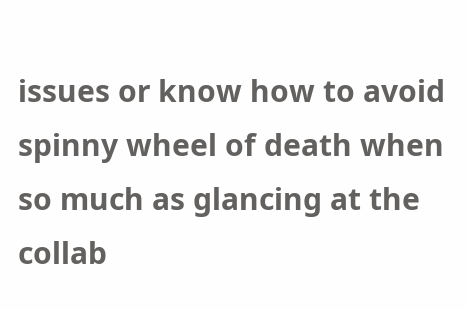issues or know how to avoid spinny wheel of death when so much as glancing at the collab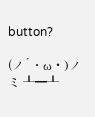button?

(ノ´・ω・)ノ ミ ┸━┸